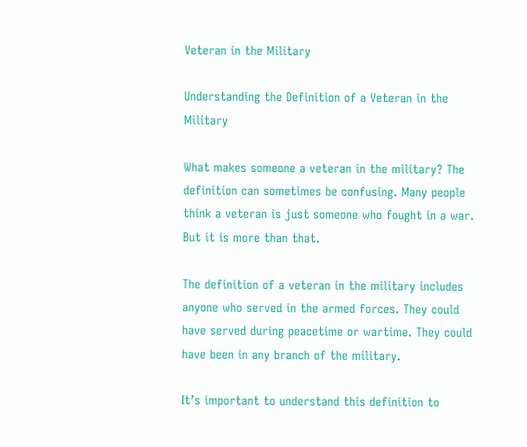Veteran in the Military

Understanding the Definition of a Veteran in the Military

What makes someone a veteran in the military? The definition can sometimes be confusing. Many people think a veteran is just someone who fought in a war. But it is more than that.

The definition of a veteran in the military includes anyone who served in the armed forces. They could have served during peacetime or wartime. They could have been in any branch of the military.

It’s important to understand this definition to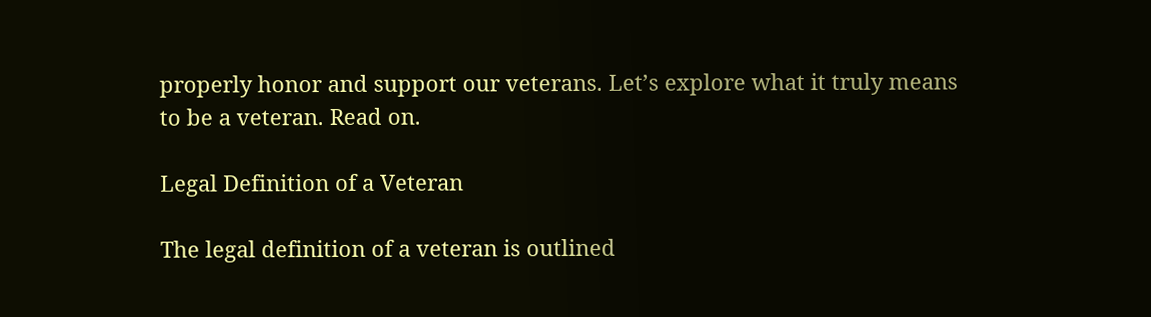properly honor and support our veterans. Let’s explore what it truly means to be a veteran. Read on.

Legal Definition of a Veteran

The legal definition of a veteran is outlined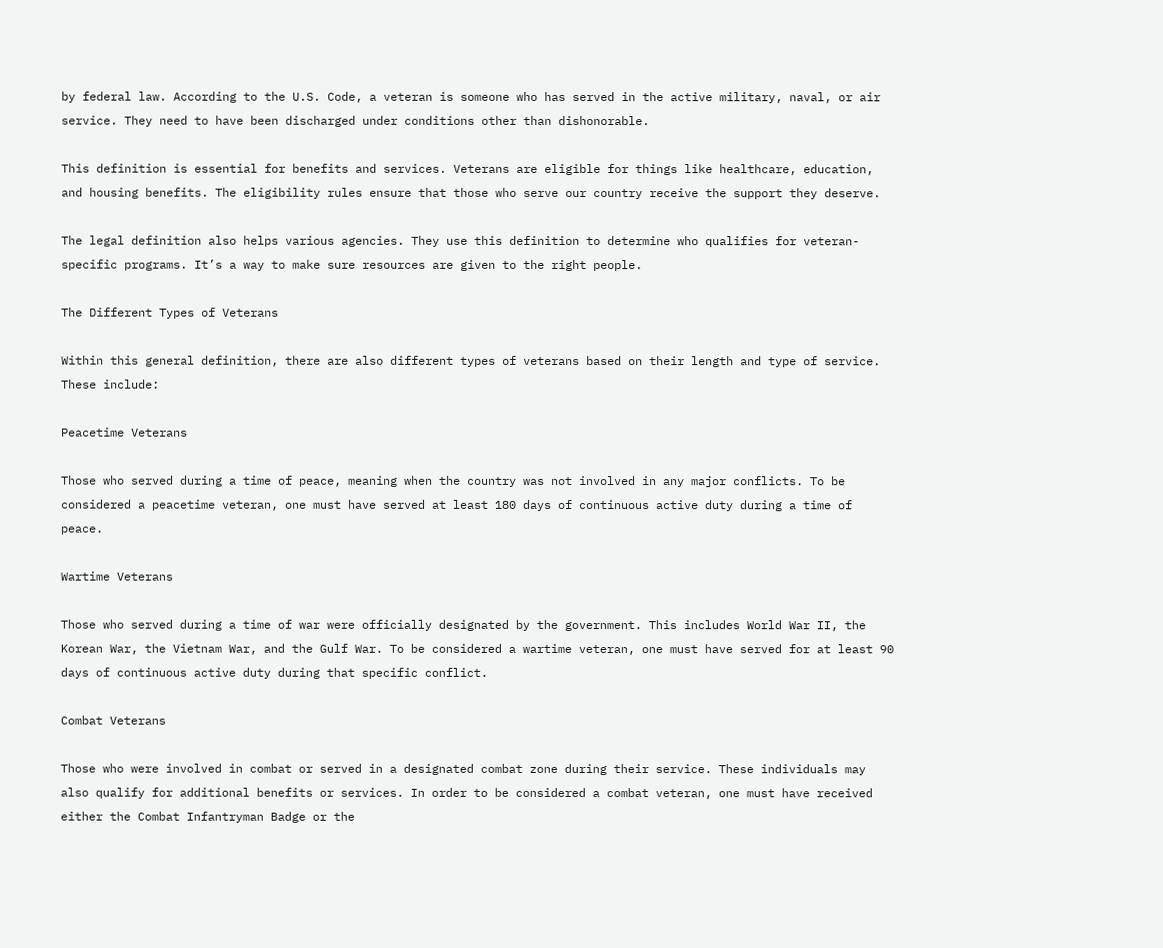by federal law. According to the U.S. Code, a veteran is someone who has served in the active military, naval, or air service. They need to have been discharged under conditions other than dishonorable.

This definition is essential for benefits and services. Veterans are eligible for things like healthcare, education, and housing benefits. The eligibility rules ensure that those who serve our country receive the support they deserve.

The legal definition also helps various agencies. They use this definition to determine who qualifies for veteran-specific programs. It’s a way to make sure resources are given to the right people.

The Different Types of Veterans

Within this general definition, there are also different types of veterans based on their length and type of service. These include:

Peacetime Veterans

Those who served during a time of peace, meaning when the country was not involved in any major conflicts. To be considered a peacetime veteran, one must have served at least 180 days of continuous active duty during a time of peace.

Wartime Veterans

Those who served during a time of war were officially designated by the government. This includes World War II, the Korean War, the Vietnam War, and the Gulf War. To be considered a wartime veteran, one must have served for at least 90 days of continuous active duty during that specific conflict.

Combat Veterans

Those who were involved in combat or served in a designated combat zone during their service. These individuals may also qualify for additional benefits or services. In order to be considered a combat veteran, one must have received either the Combat Infantryman Badge or the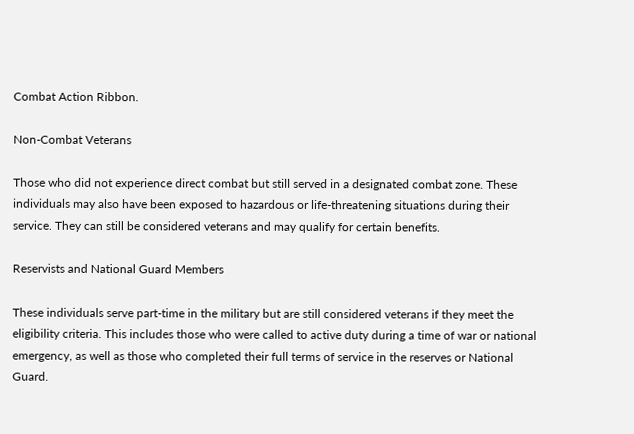Combat Action Ribbon.

Non-Combat Veterans

Those who did not experience direct combat but still served in a designated combat zone. These individuals may also have been exposed to hazardous or life-threatening situations during their service. They can still be considered veterans and may qualify for certain benefits.

Reservists and National Guard Members

These individuals serve part-time in the military but are still considered veterans if they meet the eligibility criteria. This includes those who were called to active duty during a time of war or national emergency, as well as those who completed their full terms of service in the reserves or National Guard.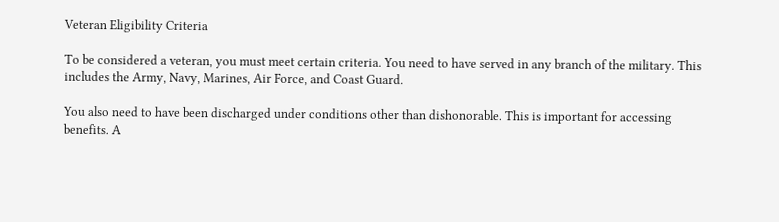Veteran Eligibility Criteria

To be considered a veteran, you must meet certain criteria. You need to have served in any branch of the military. This includes the Army, Navy, Marines, Air Force, and Coast Guard.

You also need to have been discharged under conditions other than dishonorable. This is important for accessing benefits. A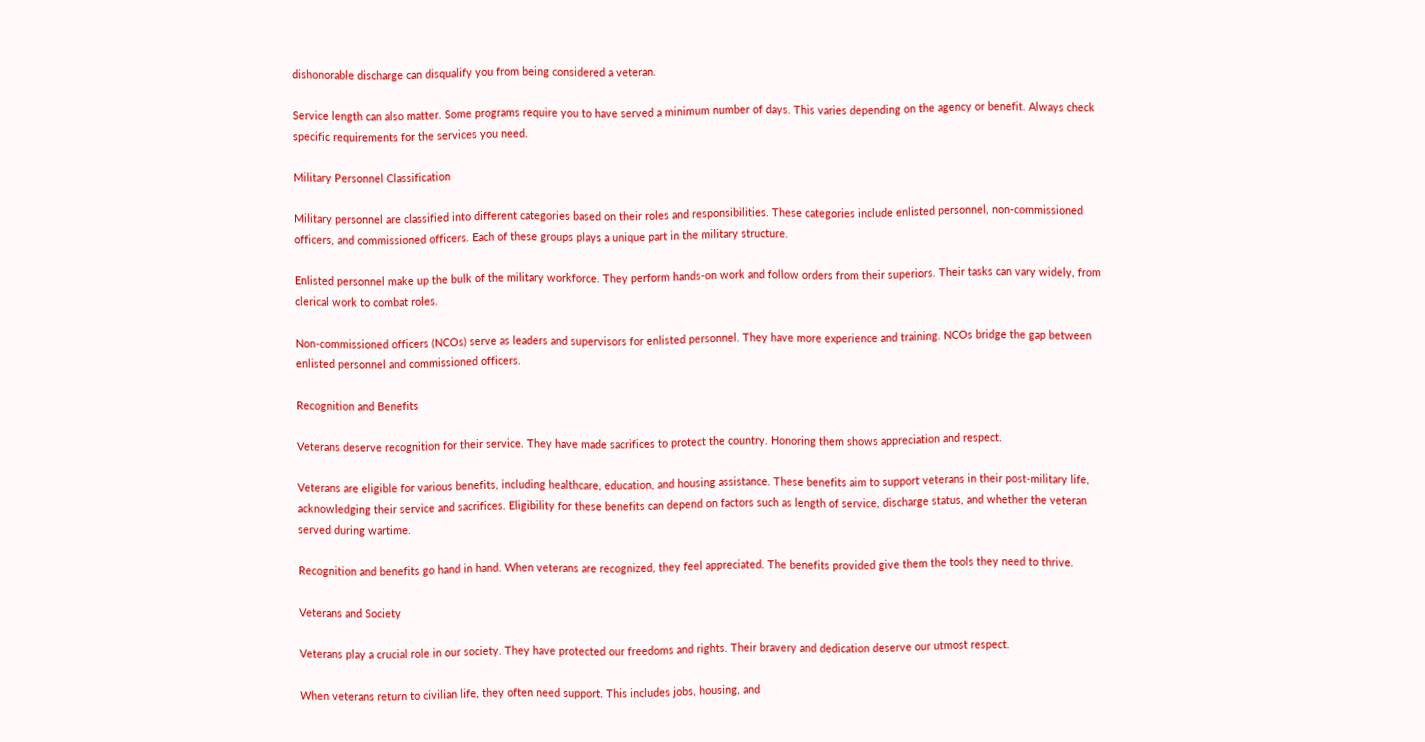dishonorable discharge can disqualify you from being considered a veteran.

Service length can also matter. Some programs require you to have served a minimum number of days. This varies depending on the agency or benefit. Always check specific requirements for the services you need.

Military Personnel Classification

Military personnel are classified into different categories based on their roles and responsibilities. These categories include enlisted personnel, non-commissioned officers, and commissioned officers. Each of these groups plays a unique part in the military structure.

Enlisted personnel make up the bulk of the military workforce. They perform hands-on work and follow orders from their superiors. Their tasks can vary widely, from clerical work to combat roles.

Non-commissioned officers (NCOs) serve as leaders and supervisors for enlisted personnel. They have more experience and training. NCOs bridge the gap between enlisted personnel and commissioned officers.

Recognition and Benefits

Veterans deserve recognition for their service. They have made sacrifices to protect the country. Honoring them shows appreciation and respect.

Veterans are eligible for various benefits, including healthcare, education, and housing assistance. These benefits aim to support veterans in their post-military life, acknowledging their service and sacrifices. Eligibility for these benefits can depend on factors such as length of service, discharge status, and whether the veteran served during wartime.

Recognition and benefits go hand in hand. When veterans are recognized, they feel appreciated. The benefits provided give them the tools they need to thrive.

Veterans and Society

Veterans play a crucial role in our society. They have protected our freedoms and rights. Their bravery and dedication deserve our utmost respect.

When veterans return to civilian life, they often need support. This includes jobs, housing, and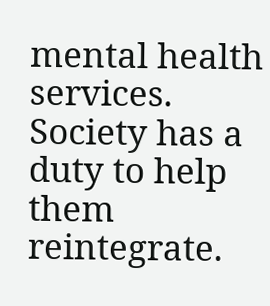mental health services. Society has a duty to help them reintegrate.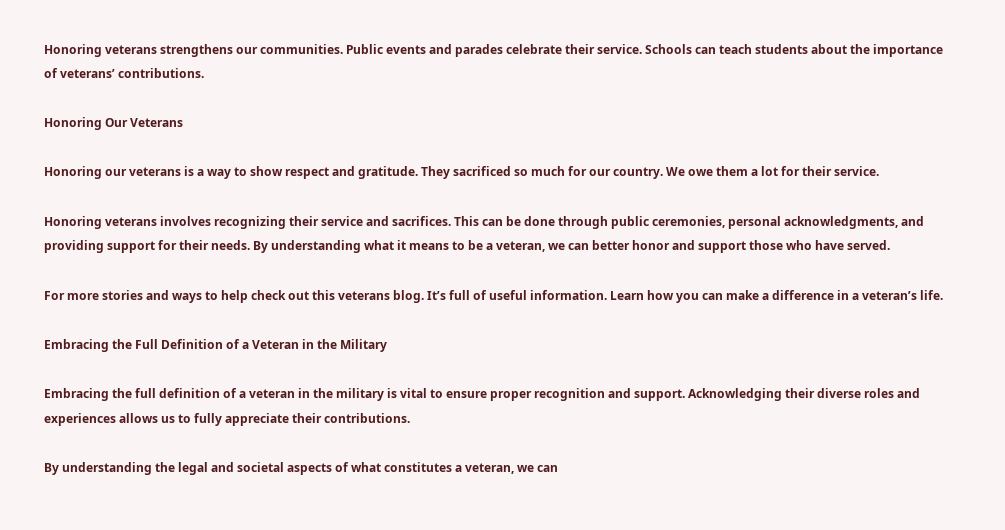Honoring veterans strengthens our communities. Public events and parades celebrate their service. Schools can teach students about the importance of veterans’ contributions.

Honoring Our Veterans

Honoring our veterans is a way to show respect and gratitude. They sacrificed so much for our country. We owe them a lot for their service.

Honoring veterans involves recognizing their service and sacrifices. This can be done through public ceremonies, personal acknowledgments, and providing support for their needs. By understanding what it means to be a veteran, we can better honor and support those who have served.

For more stories and ways to help check out this veterans blog. It’s full of useful information. Learn how you can make a difference in a veteran’s life.

Embracing the Full Definition of a Veteran in the Military

Embracing the full definition of a veteran in the military is vital to ensure proper recognition and support. Acknowledging their diverse roles and experiences allows us to fully appreciate their contributions.

By understanding the legal and societal aspects of what constitutes a veteran, we can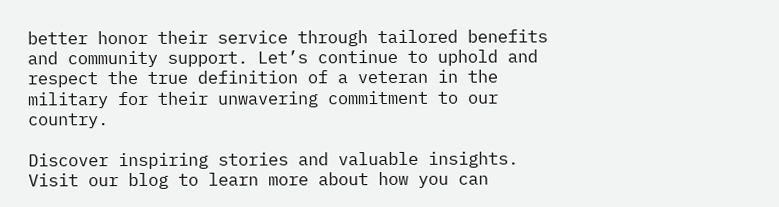better honor their service through tailored benefits and community support. Let’s continue to uphold and respect the true definition of a veteran in the military for their unwavering commitment to our country.

Discover inspiring stories and valuable insights. Visit our blog to learn more about how you can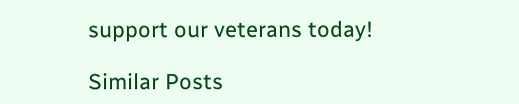support our veterans today!

Similar Posts